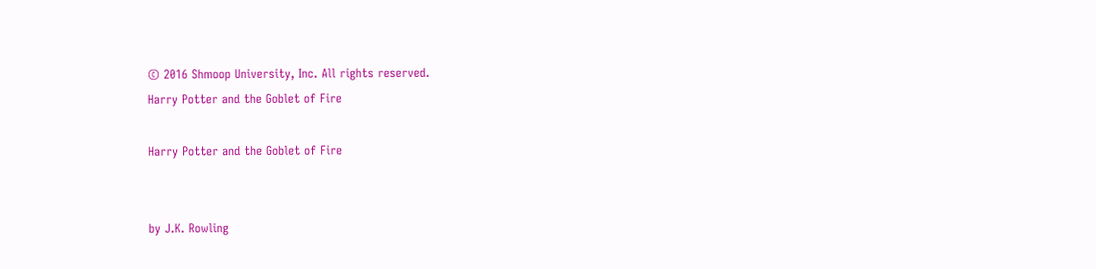© 2016 Shmoop University, Inc. All rights reserved.
Harry Potter and the Goblet of Fire

Harry Potter and the Goblet of Fire


by J.K. Rowling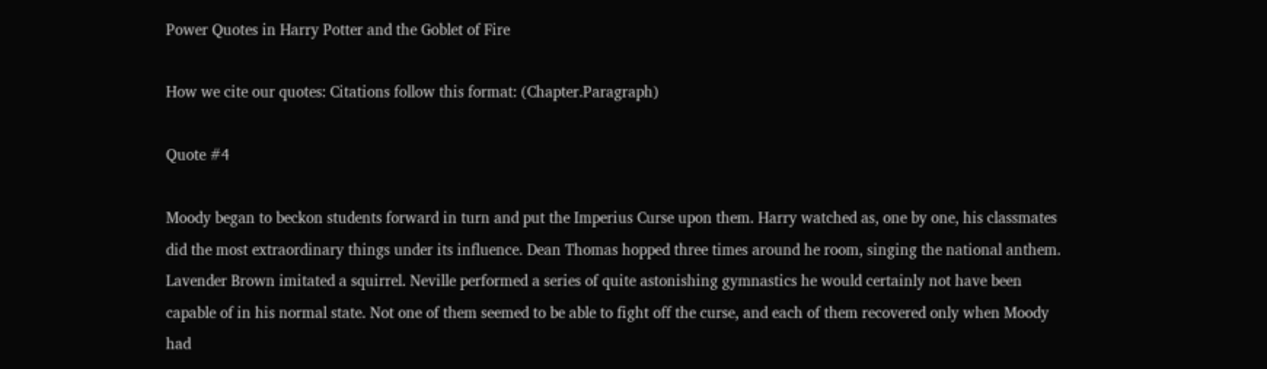Power Quotes in Harry Potter and the Goblet of Fire

How we cite our quotes: Citations follow this format: (Chapter.Paragraph)

Quote #4

Moody began to beckon students forward in turn and put the Imperius Curse upon them. Harry watched as, one by one, his classmates did the most extraordinary things under its influence. Dean Thomas hopped three times around he room, singing the national anthem. Lavender Brown imitated a squirrel. Neville performed a series of quite astonishing gymnastics he would certainly not have been capable of in his normal state. Not one of them seemed to be able to fight off the curse, and each of them recovered only when Moody had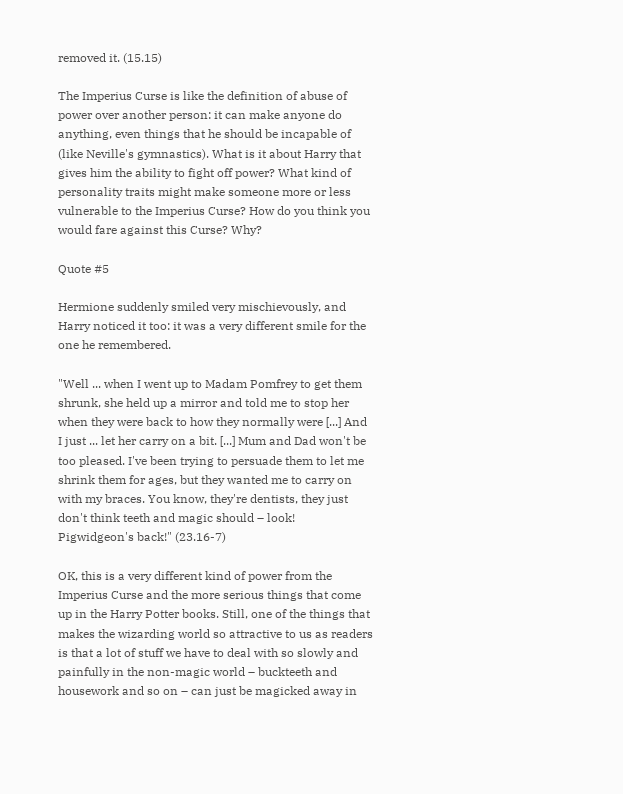removed it. (15.15)

The Imperius Curse is like the definition of abuse of power over another person: it can make anyone do anything, even things that he should be incapable of (like Neville's gymnastics). What is it about Harry that gives him the ability to fight off power? What kind of personality traits might make someone more or less vulnerable to the Imperius Curse? How do you think you would fare against this Curse? Why?

Quote #5

Hermione suddenly smiled very mischievously, and Harry noticed it too: it was a very different smile for the one he remembered.

"Well ... when I went up to Madam Pomfrey to get them shrunk, she held up a mirror and told me to stop her when they were back to how they normally were [...] And I just ... let her carry on a bit. [...] Mum and Dad won't be too pleased. I've been trying to persuade them to let me shrink them for ages, but they wanted me to carry on with my braces. You know, they're dentists, they just don't think teeth and magic should – look! Pigwidgeon's back!" (23.16-7)

OK, this is a very different kind of power from the Imperius Curse and the more serious things that come up in the Harry Potter books. Still, one of the things that makes the wizarding world so attractive to us as readers is that a lot of stuff we have to deal with so slowly and painfully in the non-magic world – buckteeth and housework and so on – can just be magicked away in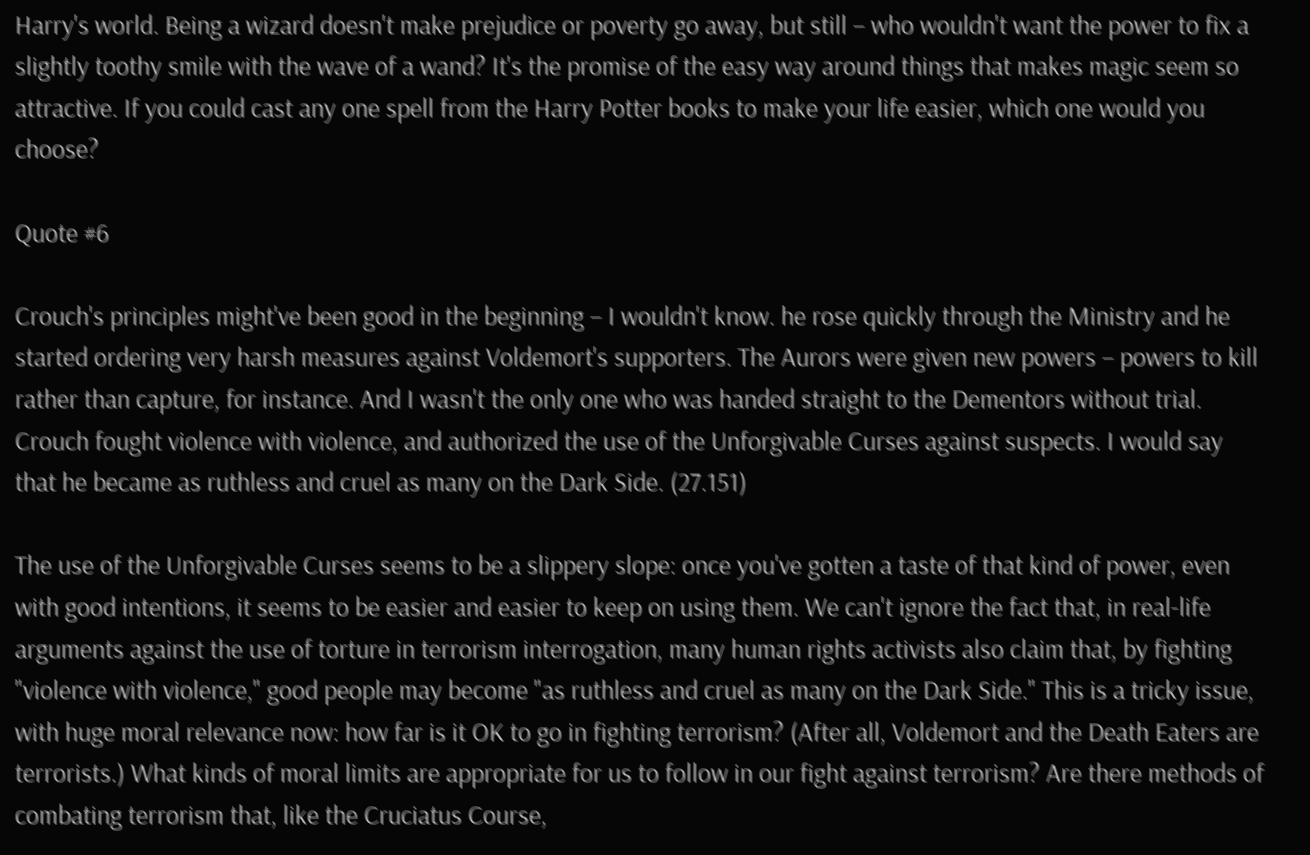Harry's world. Being a wizard doesn't make prejudice or poverty go away, but still – who wouldn't want the power to fix a slightly toothy smile with the wave of a wand? It's the promise of the easy way around things that makes magic seem so attractive. If you could cast any one spell from the Harry Potter books to make your life easier, which one would you choose?

Quote #6

Crouch's principles might've been good in the beginning – I wouldn't know. he rose quickly through the Ministry and he started ordering very harsh measures against Voldemort's supporters. The Aurors were given new powers – powers to kill rather than capture, for instance. And I wasn't the only one who was handed straight to the Dementors without trial. Crouch fought violence with violence, and authorized the use of the Unforgivable Curses against suspects. I would say that he became as ruthless and cruel as many on the Dark Side. (27.151)

The use of the Unforgivable Curses seems to be a slippery slope: once you've gotten a taste of that kind of power, even with good intentions, it seems to be easier and easier to keep on using them. We can't ignore the fact that, in real-life arguments against the use of torture in terrorism interrogation, many human rights activists also claim that, by fighting "violence with violence," good people may become "as ruthless and cruel as many on the Dark Side." This is a tricky issue, with huge moral relevance now: how far is it OK to go in fighting terrorism? (After all, Voldemort and the Death Eaters are terrorists.) What kinds of moral limits are appropriate for us to follow in our fight against terrorism? Are there methods of combating terrorism that, like the Cruciatus Course,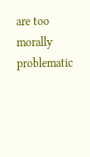are too morally problematic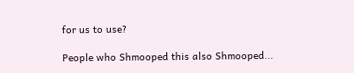for us to use?

People who Shmooped this also Shmooped...